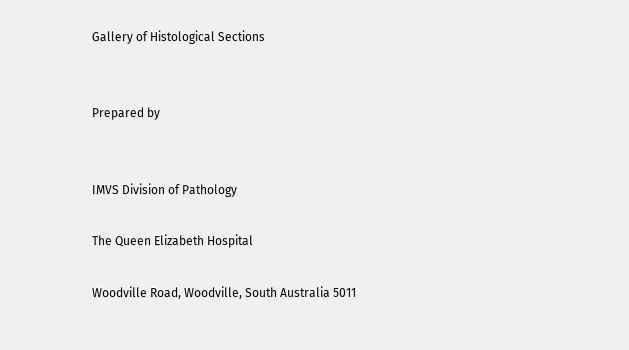Gallery of Histological Sections


Prepared by


IMVS Division of Pathology

The Queen Elizabeth Hospital

Woodville Road, Woodville, South Australia 5011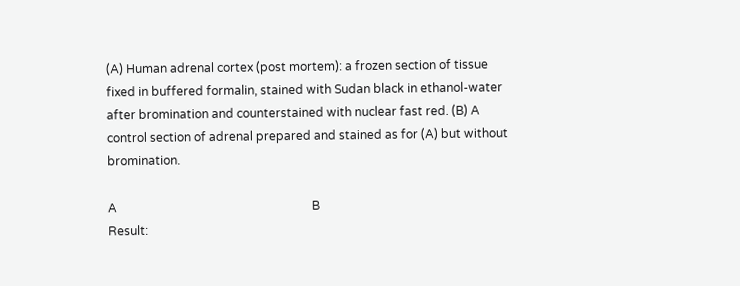(A) Human adrenal cortex (post mortem): a frozen section of tissue fixed in buffered formalin, stained with Sudan black in ethanol-water after bromination and counterstained with nuclear fast red. (B) A control section of adrenal prepared and stained as for (A) but without bromination.

A                                                                 B
Result: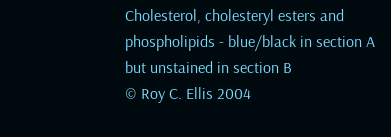Cholesterol, cholesteryl esters and phospholipids - blue/black in section A but unstained in section B
© Roy C. Ellis 2004